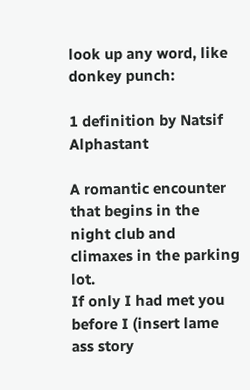look up any word, like donkey punch:

1 definition by Natsif Alphastant

A romantic encounter that begins in the night club and climaxes in the parking lot.
If only I had met you before I (insert lame ass story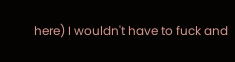here) I wouldn't have to fuck and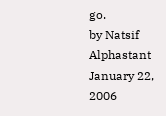go.
by Natsif Alphastant January 22, 2006